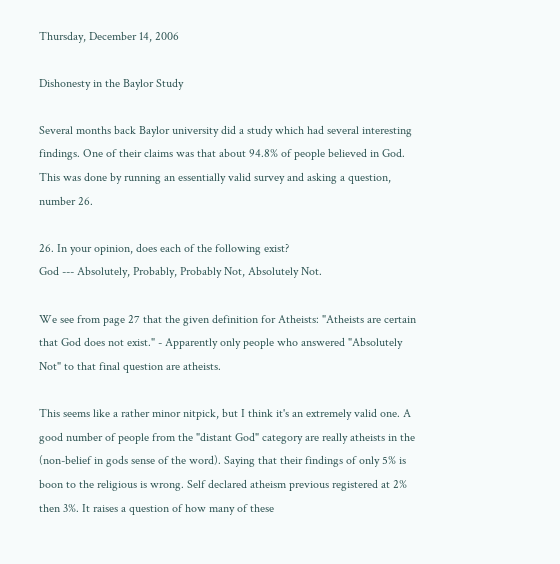Thursday, December 14, 2006

Dishonesty in the Baylor Study

Several months back Baylor university did a study which had several interesting findings. One of their claims was that about 94.8% of people believed in God. This was done by running an essentially valid survey and asking a question, number 26.

26. In your opinion, does each of the following exist?
God --- Absolutely, Probably, Probably Not, Absolutely Not.

We see from page 27 that the given definition for Atheists: "Atheists are certain that God does not exist." - Apparently only people who answered "Absolutely Not" to that final question are atheists.

This seems like a rather minor nitpick, but I think it's an extremely valid one. A good number of people from the "distant God" category are really atheists in the (non-belief in gods sense of the word). Saying that their findings of only 5% is boon to the religious is wrong. Self declared atheism previous registered at 2% then 3%. It raises a question of how many of these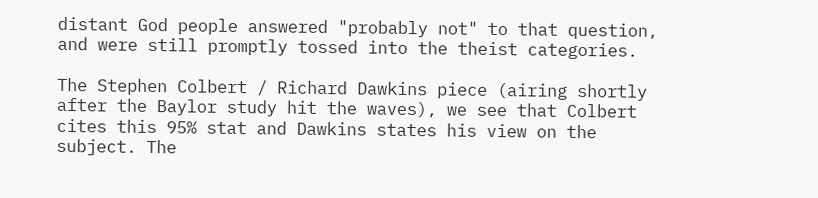distant God people answered "probably not" to that question, and were still promptly tossed into the theist categories.

The Stephen Colbert / Richard Dawkins piece (airing shortly after the Baylor study hit the waves), we see that Colbert cites this 95% stat and Dawkins states his view on the subject. The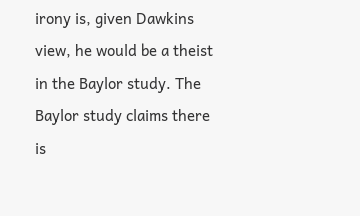irony is, given Dawkins view, he would be a theist in the Baylor study. The Baylor study claims there is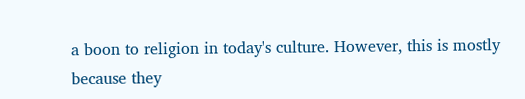a boon to religion in today's culture. However, this is mostly because they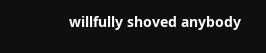willfully shoved anybody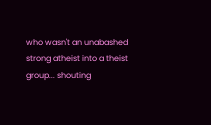who wasn't an unabashed strong atheist into a theist group... shouting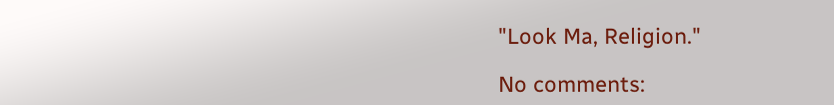"Look Ma, Religion."

No comments: